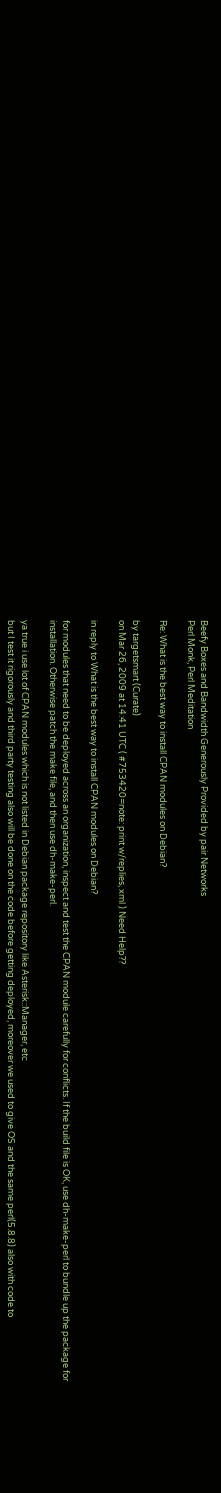Beefy Boxes and Bandwidth Generously Provided by pair Networks
Perl Monk, Perl Meditation

Re: What is the best way to install CPAN modules on Debian?

by targetsmart (Curate)
on Mar 26, 2009 at 14:41 UTC ( #753420=note: print w/replies, xml ) Need Help??

in reply to What is the best way to install CPAN modules on Debian?

for modules that need to be deployed across an organization, inspect and test the CPAN module carefully for conflicts. If the build file is OK, use dh-make-perl to bundle up the package for installation. Otherwise patch the make file, and then use dh-make-perl.

ya true i use lot of CPAN modules which is not listed in Debian package repository like Asterisk::Manager, etc
but I test it rigorously and third party testing also will be done on the code before getting deployed, moreover we used to give OS and the same perl(5.8.8) also with code to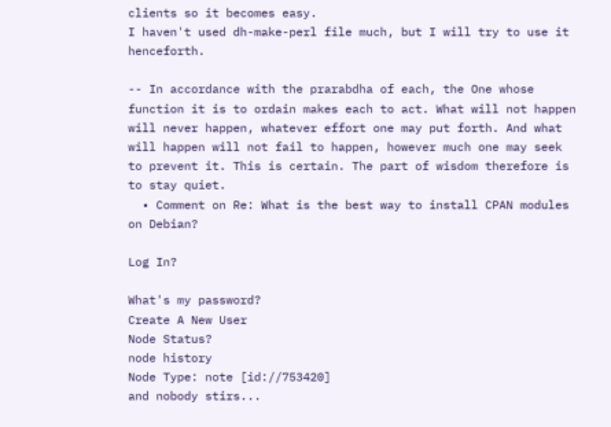clients so it becomes easy.
I haven't used dh-make-perl file much, but I will try to use it henceforth.

-- In accordance with the prarabdha of each, the One whose function it is to ordain makes each to act. What will not happen will never happen, whatever effort one may put forth. And what will happen will not fail to happen, however much one may seek to prevent it. This is certain. The part of wisdom therefore is to stay quiet.
  • Comment on Re: What is the best way to install CPAN modules on Debian?

Log In?

What's my password?
Create A New User
Node Status?
node history
Node Type: note [id://753420]
and nobody stirs...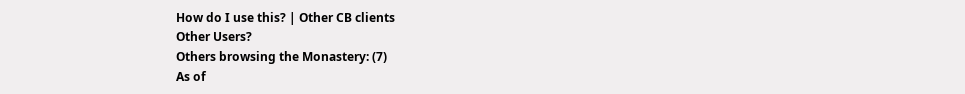How do I use this? | Other CB clients
Other Users?
Others browsing the Monastery: (7)
As of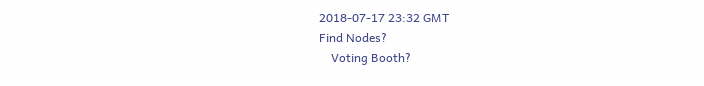2018-07-17 23:32 GMT
Find Nodes?
    Voting Booth?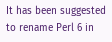It has been suggested to rename Perl 6 in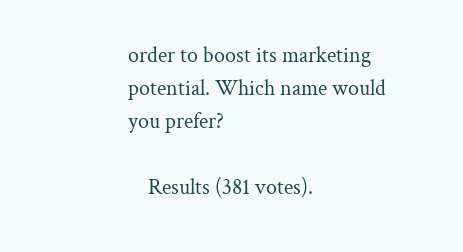order to boost its marketing potential. Which name would you prefer?

    Results (381 votes).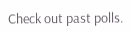Check out past polls.